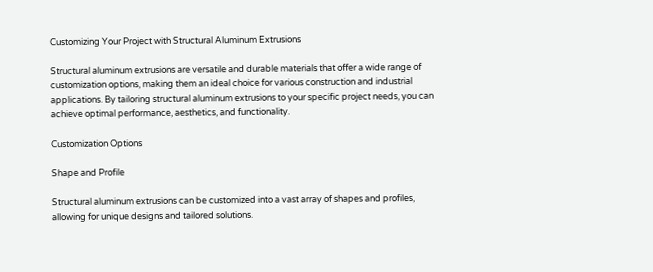Customizing Your Project with Structural Aluminum Extrusions

Structural aluminum extrusions are versatile and durable materials that offer a wide range of customization options, making them an ideal choice for various construction and industrial applications. By tailoring structural aluminum extrusions to your specific project needs, you can achieve optimal performance, aesthetics, and functionality.

Customization Options

Shape and Profile

Structural aluminum extrusions can be customized into a vast array of shapes and profiles, allowing for unique designs and tailored solutions.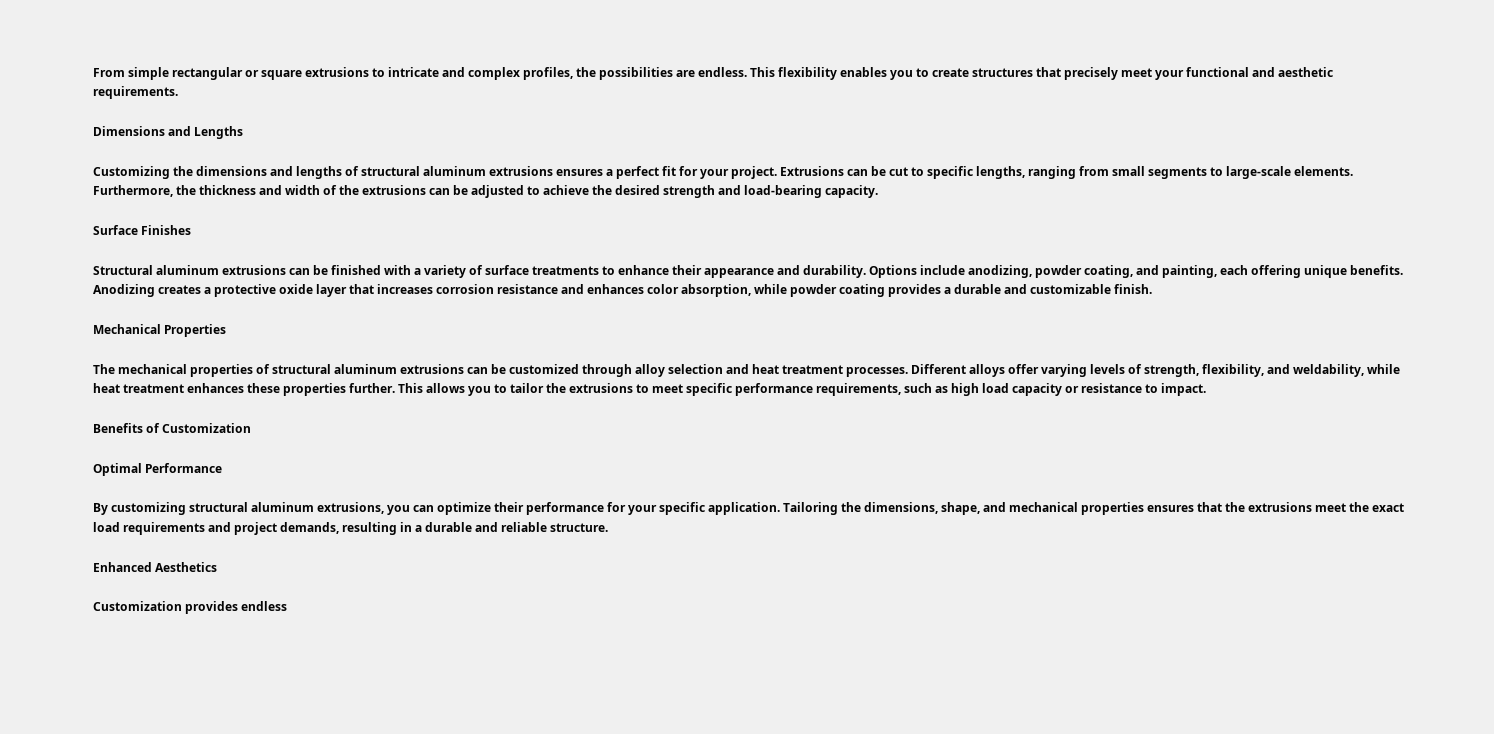From simple rectangular or square extrusions to intricate and complex profiles, the possibilities are endless. This flexibility enables you to create structures that precisely meet your functional and aesthetic requirements.

Dimensions and Lengths

Customizing the dimensions and lengths of structural aluminum extrusions ensures a perfect fit for your project. Extrusions can be cut to specific lengths, ranging from small segments to large-scale elements. Furthermore, the thickness and width of the extrusions can be adjusted to achieve the desired strength and load-bearing capacity.

Surface Finishes

Structural aluminum extrusions can be finished with a variety of surface treatments to enhance their appearance and durability. Options include anodizing, powder coating, and painting, each offering unique benefits. Anodizing creates a protective oxide layer that increases corrosion resistance and enhances color absorption, while powder coating provides a durable and customizable finish.

Mechanical Properties

The mechanical properties of structural aluminum extrusions can be customized through alloy selection and heat treatment processes. Different alloys offer varying levels of strength, flexibility, and weldability, while heat treatment enhances these properties further. This allows you to tailor the extrusions to meet specific performance requirements, such as high load capacity or resistance to impact.

Benefits of Customization

Optimal Performance

By customizing structural aluminum extrusions, you can optimize their performance for your specific application. Tailoring the dimensions, shape, and mechanical properties ensures that the extrusions meet the exact load requirements and project demands, resulting in a durable and reliable structure.

Enhanced Aesthetics

Customization provides endless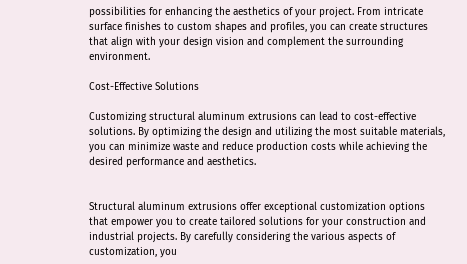possibilities for enhancing the aesthetics of your project. From intricate surface finishes to custom shapes and profiles, you can create structures that align with your design vision and complement the surrounding environment.

Cost-Effective Solutions

Customizing structural aluminum extrusions can lead to cost-effective solutions. By optimizing the design and utilizing the most suitable materials, you can minimize waste and reduce production costs while achieving the desired performance and aesthetics.


Structural aluminum extrusions offer exceptional customization options that empower you to create tailored solutions for your construction and industrial projects. By carefully considering the various aspects of customization, you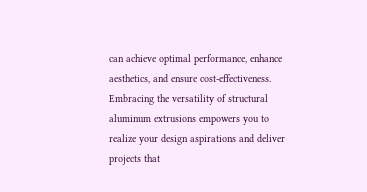can achieve optimal performance, enhance aesthetics, and ensure cost-effectiveness. Embracing the versatility of structural aluminum extrusions empowers you to realize your design aspirations and deliver projects that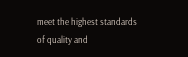meet the highest standards of quality and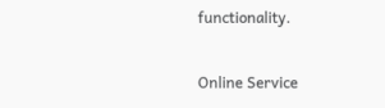functionality.

Online Service